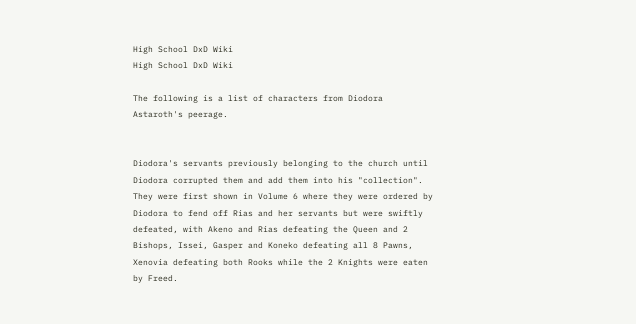High School DxD Wiki
High School DxD Wiki

The following is a list of characters from Diodora Astaroth's peerage.


Diodora's servants previously belonging to the church until Diodora corrupted them and add them into his "collection". They were first shown in Volume 6 where they were ordered by Diodora to fend off Rias and her servants but were swiftly defeated, with Akeno and Rias defeating the Queen and 2 Bishops, Issei, Gasper and Koneko defeating all 8 Pawns, Xenovia defeating both Rooks while the 2 Knights were eaten by Freed.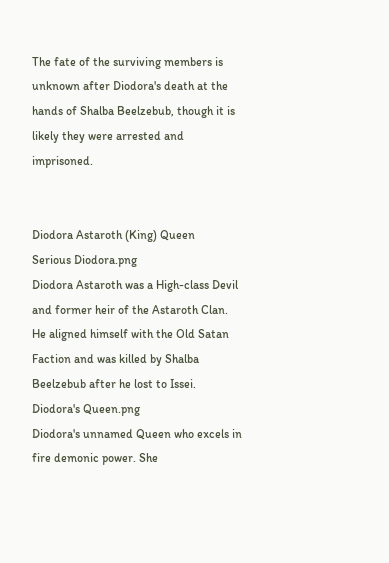The fate of the surviving members is unknown after Diodora's death at the hands of Shalba Beelzebub, though it is likely they were arrested and imprisoned.


Diodora Astaroth (King) Queen
Serious Diodora.png
Diodora Astaroth was a High-class Devil and former heir of the Astaroth Clan. He aligned himself with the Old Satan Faction and was killed by Shalba Beelzebub after he lost to Issei.
Diodora's Queen.png
Diodora's unnamed Queen who excels in fire demonic power. She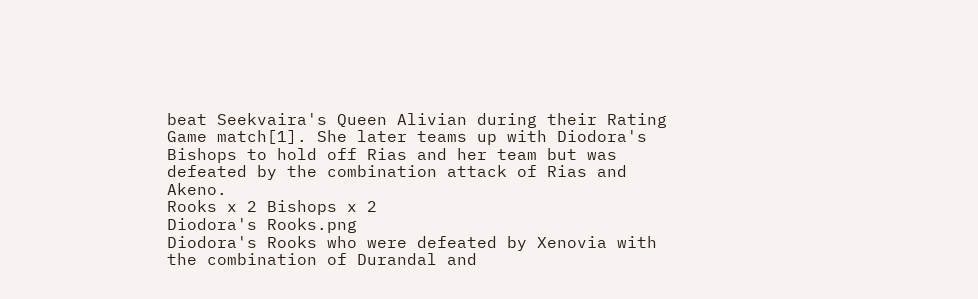beat Seekvaira's Queen Alivian during their Rating Game match[1]. She later teams up with Diodora's Bishops to hold off Rias and her team but was defeated by the combination attack of Rias and Akeno.
Rooks x 2 Bishops x 2
Diodora's Rooks.png
Diodora's Rooks who were defeated by Xenovia with the combination of Durandal and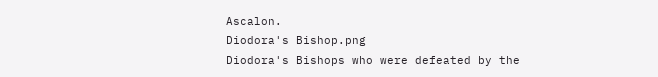Ascalon.
Diodora's Bishop.png
Diodora's Bishops who were defeated by the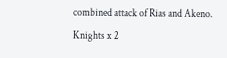combined attack of Rias and Akeno.
Knights x 2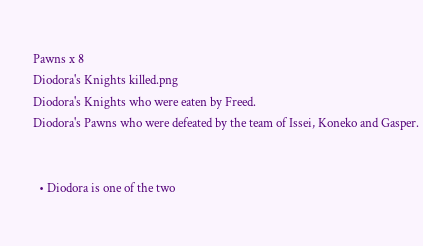Pawns x 8
Diodora's Knights killed.png
Diodora's Knights who were eaten by Freed.
Diodora's Pawns who were defeated by the team of Issei, Koneko and Gasper.


  • Diodora is one of the two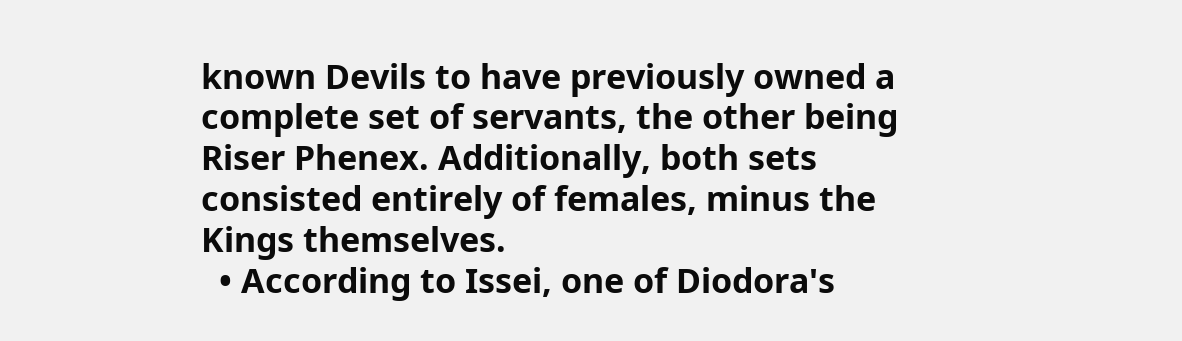known Devils to have previously owned a complete set of servants, the other being Riser Phenex. Additionally, both sets consisted entirely of females, minus the Kings themselves.
  • According to Issei, one of Diodora's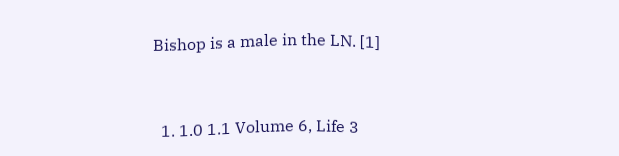Bishop is a male in the LN. [1]


  1. 1.0 1.1 Volume 6, Life 3